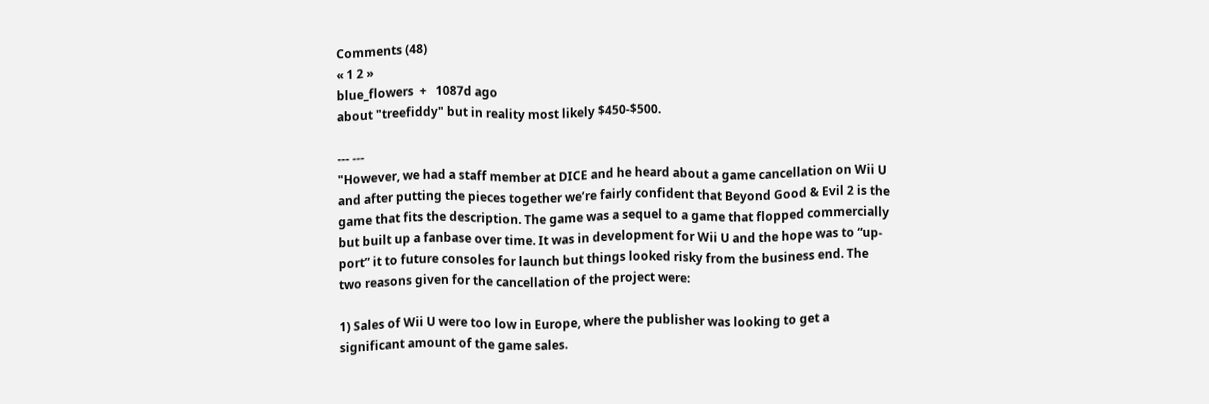Comments (48)
« 1 2 »
blue_flowers  +   1087d ago
about "treefiddy" but in reality most likely $450-$500.

--- ---
"However, we had a staff member at DICE and he heard about a game cancellation on Wii U and after putting the pieces together we’re fairly confident that Beyond Good & Evil 2 is the game that fits the description. The game was a sequel to a game that flopped commercially but built up a fanbase over time. It was in development for Wii U and the hope was to “up-port” it to future consoles for launch but things looked risky from the business end. The two reasons given for the cancellation of the project were:

1) Sales of Wii U were too low in Europe, where the publisher was looking to get a significant amount of the game sales.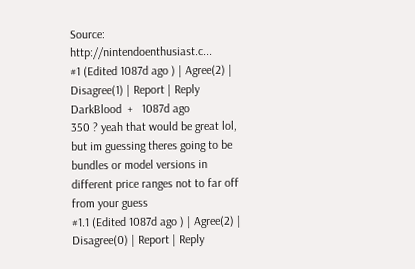Source: http://nintendoenthusiast.c...
#1 (Edited 1087d ago ) | Agree(2) | Disagree(1) | Report | Reply
DarkBlood  +   1087d ago
350 ? yeah that would be great lol, but im guessing theres going to be bundles or model versions in different price ranges not to far off from your guess
#1.1 (Edited 1087d ago ) | Agree(2) | Disagree(0) | Report | Reply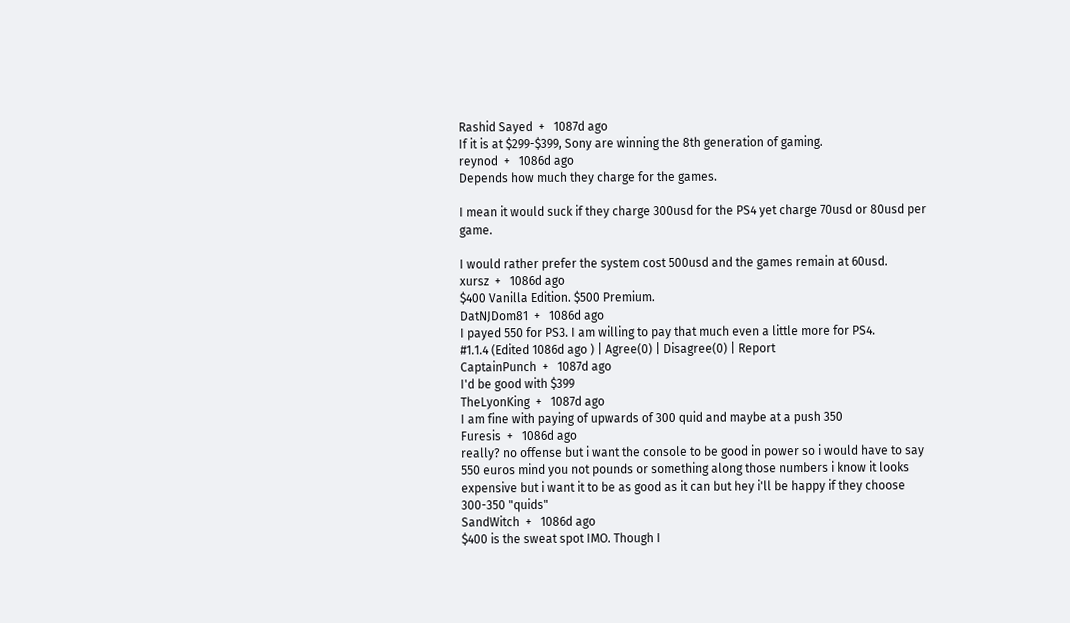Rashid Sayed  +   1087d ago
If it is at $299-$399, Sony are winning the 8th generation of gaming.
reynod  +   1086d ago
Depends how much they charge for the games.

I mean it would suck if they charge 300usd for the PS4 yet charge 70usd or 80usd per game.

I would rather prefer the system cost 500usd and the games remain at 60usd.
xursz  +   1086d ago
$400 Vanilla Edition. $500 Premium.
DatNJDom81  +   1086d ago
I payed 550 for PS3. I am willing to pay that much even a little more for PS4.
#1.1.4 (Edited 1086d ago ) | Agree(0) | Disagree(0) | Report
CaptainPunch  +   1087d ago
I'd be good with $399
TheLyonKing  +   1087d ago
I am fine with paying of upwards of 300 quid and maybe at a push 350
Furesis  +   1086d ago
really? no offense but i want the console to be good in power so i would have to say 550 euros mind you not pounds or something along those numbers i know it looks expensive but i want it to be as good as it can but hey i'll be happy if they choose 300-350 "quids"
SandWitch  +   1086d ago
$400 is the sweat spot IMO. Though I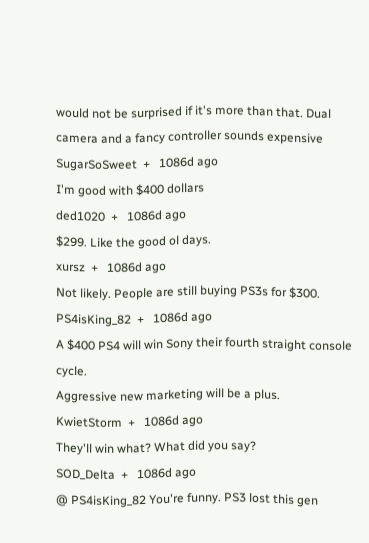would not be surprised if it's more than that. Dual camera and a fancy controller sounds expensive
SugarSoSweet  +   1086d ago
I'm good with $400 dollars
ded1020  +   1086d ago
$299. Like the good ol days.
xursz  +   1086d ago
Not likely. People are still buying PS3s for $300.
PS4isKing_82  +   1086d ago
A $400 PS4 will win Sony their fourth straight console cycle.
Aggressive new marketing will be a plus.
KwietStorm  +   1086d ago
They'll win what? What did you say?
SOD_Delta  +   1086d ago
@ PS4isKing_82 You're funny. PS3 lost this gen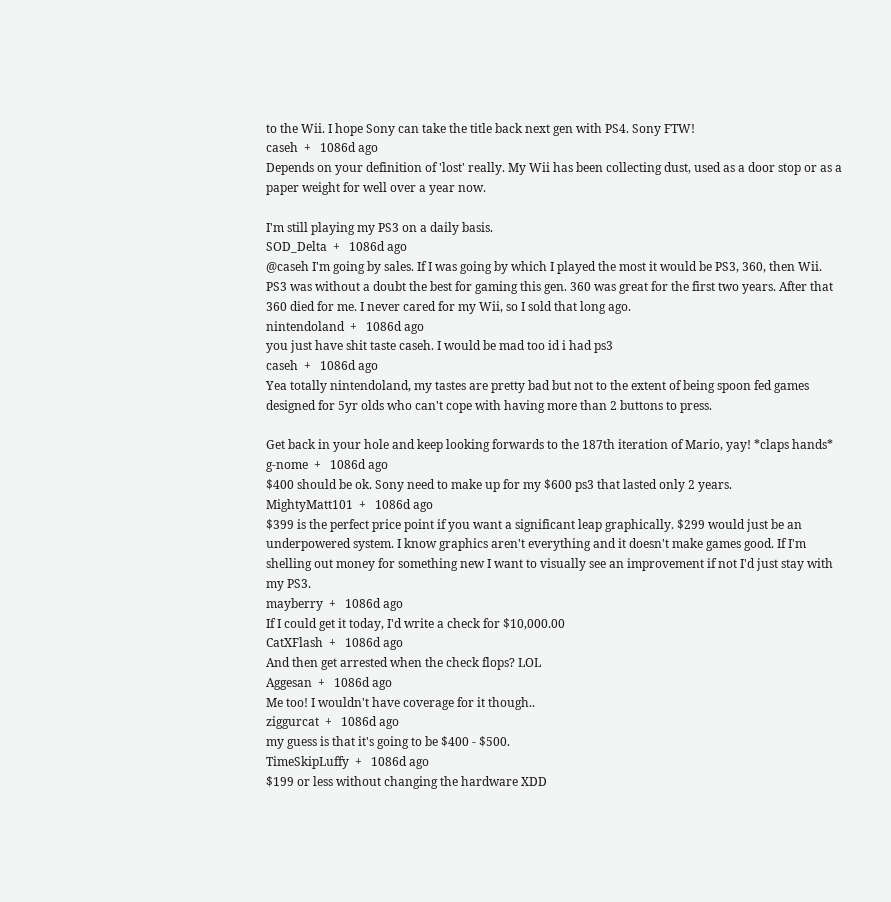to the Wii. I hope Sony can take the title back next gen with PS4. Sony FTW!
caseh  +   1086d ago
Depends on your definition of 'lost' really. My Wii has been collecting dust, used as a door stop or as a paper weight for well over a year now.

I'm still playing my PS3 on a daily basis.
SOD_Delta  +   1086d ago
@caseh I'm going by sales. If I was going by which I played the most it would be PS3, 360, then Wii. PS3 was without a doubt the best for gaming this gen. 360 was great for the first two years. After that 360 died for me. I never cared for my Wii, so I sold that long ago.
nintendoland  +   1086d ago
you just have shit taste caseh. I would be mad too id i had ps3
caseh  +   1086d ago
Yea totally nintendoland, my tastes are pretty bad but not to the extent of being spoon fed games designed for 5yr olds who can't cope with having more than 2 buttons to press.

Get back in your hole and keep looking forwards to the 187th iteration of Mario, yay! *claps hands*
g-nome  +   1086d ago
$400 should be ok. Sony need to make up for my $600 ps3 that lasted only 2 years.
MightyMatt101  +   1086d ago
$399 is the perfect price point if you want a significant leap graphically. $299 would just be an underpowered system. I know graphics aren't everything and it doesn't make games good. If I'm shelling out money for something new I want to visually see an improvement if not I'd just stay with my PS3.
mayberry  +   1086d ago
If I could get it today, I'd write a check for $10,000.00
CatXFlash  +   1086d ago
And then get arrested when the check flops? LOL
Aggesan  +   1086d ago
Me too! I wouldn't have coverage for it though..
ziggurcat  +   1086d ago
my guess is that it's going to be $400 - $500.
TimeSkipLuffy  +   1086d ago
$199 or less without changing the hardware XDD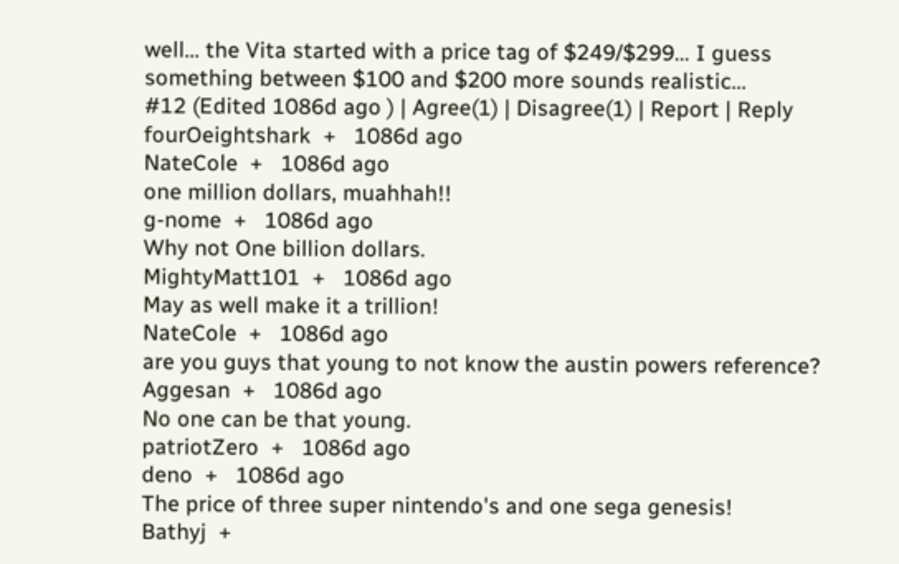well... the Vita started with a price tag of $249/$299... I guess something between $100 and $200 more sounds realistic...
#12 (Edited 1086d ago ) | Agree(1) | Disagree(1) | Report | Reply
fourOeightshark  +   1086d ago
NateCole  +   1086d ago
one million dollars, muahhah!!
g-nome  +   1086d ago
Why not One billion dollars.
MightyMatt101  +   1086d ago
May as well make it a trillion!
NateCole  +   1086d ago
are you guys that young to not know the austin powers reference?
Aggesan  +   1086d ago
No one can be that young.
patriotZero  +   1086d ago
deno  +   1086d ago
The price of three super nintendo's and one sega genesis!
Bathyj  +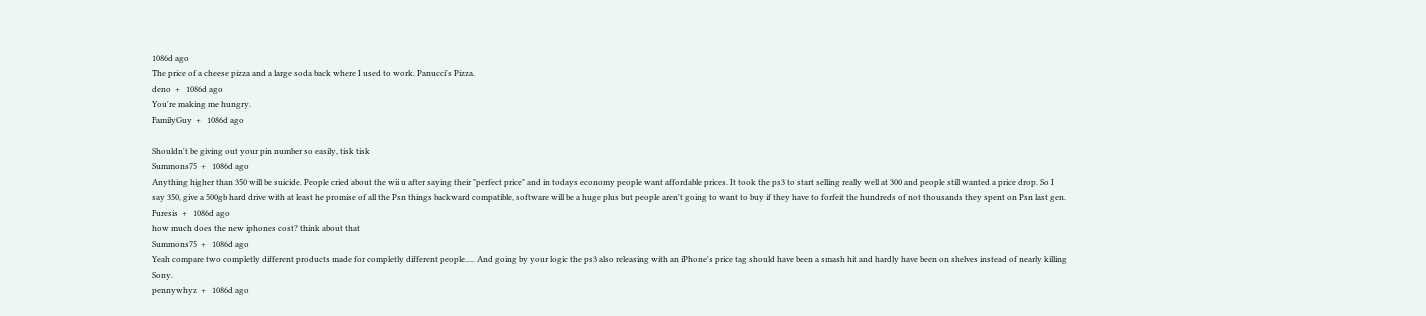1086d ago
The price of a cheese pizza and a large soda back where I used to work. Panucci's Pizza.
deno  +   1086d ago
You're making me hungry.
FamilyGuy  +   1086d ago

Shouldn't be giving out your pin number so easily, tisk tisk
Summons75  +   1086d ago
Anything higher than 350 will be suicide. People cried about the wii u after saying their "perfect price" and in todays economy people want affordable prices. It took the ps3 to start selling really well at 300 and people still wanted a price drop. So I say 350, give a 500gb hard drive with at least he promise of all the Psn things backward compatible, software will be a huge plus but people aren't going to want to buy if they have to forfeit the hundreds of not thousands they spent on Psn last gen.
Furesis  +   1086d ago
how much does the new iphones cost? think about that
Summons75  +   1086d ago
Yeah compare two completly different products made for completly different people..... And going by your logic the ps3 also releasing with an iPhone's price tag should have been a smash hit and hardly have been on shelves instead of nearly killing Sony.
pennywhyz  +   1086d ago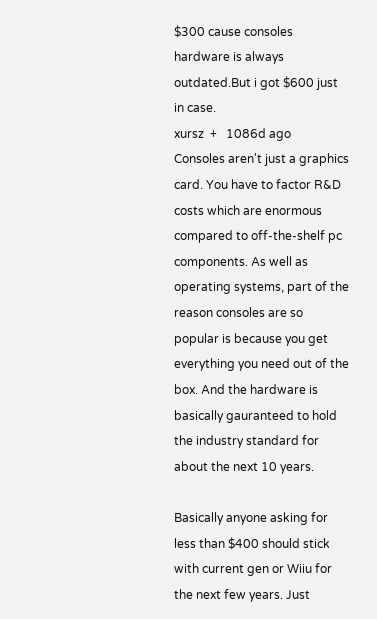$300 cause consoles hardware is always outdated.But i got $600 just in case.
xursz  +   1086d ago
Consoles aren't just a graphics card. You have to factor R&D costs which are enormous compared to off-the-shelf pc components. As well as operating systems, part of the reason consoles are so popular is because you get everything you need out of the box. And the hardware is basically gauranteed to hold the industry standard for about the next 10 years.

Basically anyone asking for less than $400 should stick with current gen or Wiiu for the next few years. Just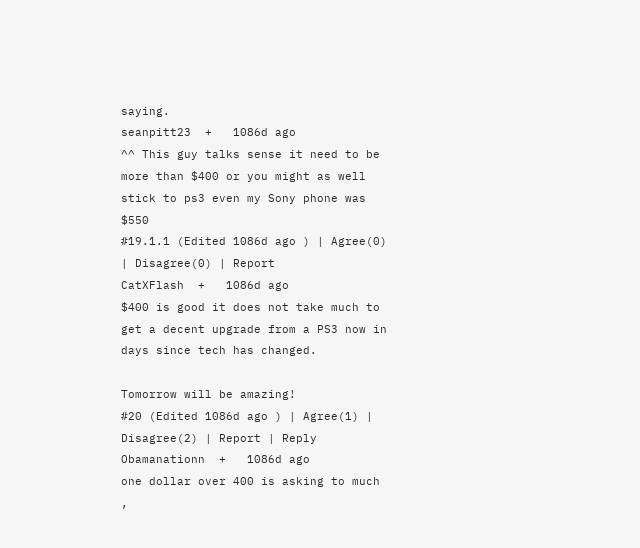saying.
seanpitt23  +   1086d ago
^^ This guy talks sense it need to be more than $400 or you might as well stick to ps3 even my Sony phone was $550
#19.1.1 (Edited 1086d ago ) | Agree(0) | Disagree(0) | Report
CatXFlash  +   1086d ago
$400 is good it does not take much to get a decent upgrade from a PS3 now in days since tech has changed.

Tomorrow will be amazing!
#20 (Edited 1086d ago ) | Agree(1) | Disagree(2) | Report | Reply
Obamanationn  +   1086d ago
one dollar over 400 is asking to much ,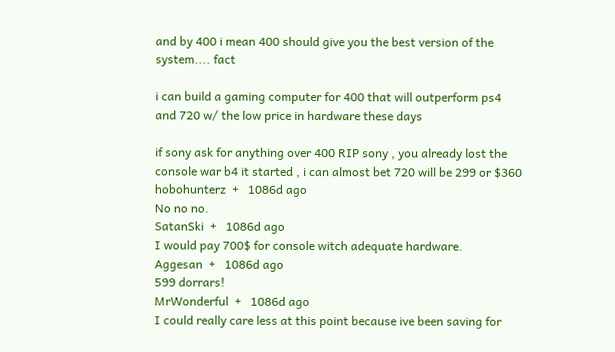and by 400 i mean 400 should give you the best version of the system.... fact

i can build a gaming computer for 400 that will outperform ps4 and 720 w/ the low price in hardware these days

if sony ask for anything over 400 RIP sony , you already lost the console war b4 it started , i can almost bet 720 will be 299 or $360
hobohunterz  +   1086d ago
No no no.
SatanSki  +   1086d ago
I would pay 700$ for console witch adequate hardware.
Aggesan  +   1086d ago
599 dorrars!
MrWonderful  +   1086d ago
I could really care less at this point because ive been saving for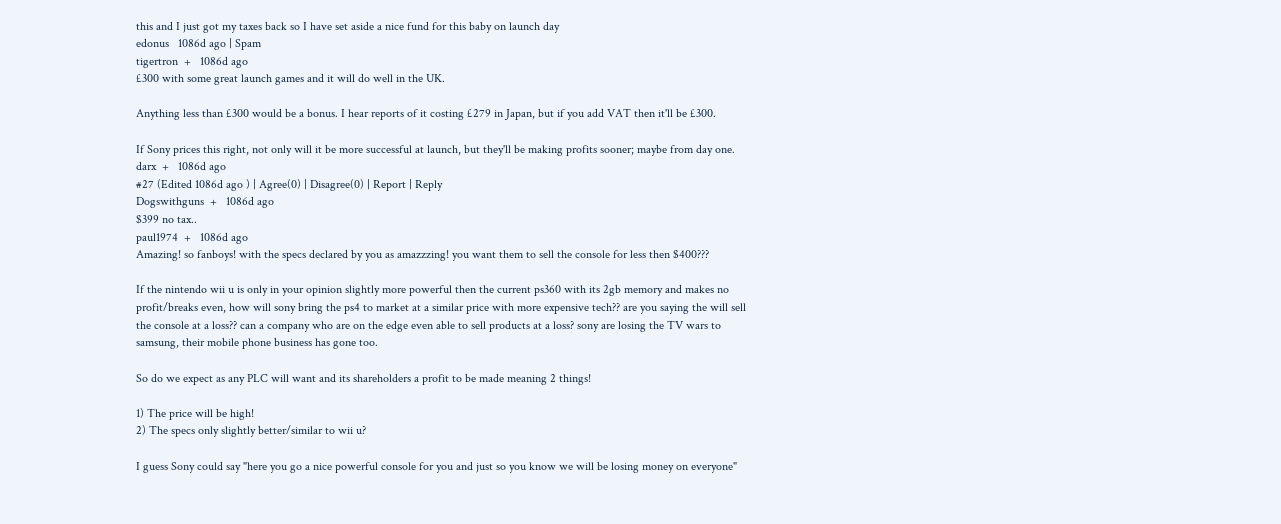this and I just got my taxes back so I have set aside a nice fund for this baby on launch day
edonus   1086d ago | Spam
tigertron  +   1086d ago
£300 with some great launch games and it will do well in the UK.

Anything less than £300 would be a bonus. I hear reports of it costing £279 in Japan, but if you add VAT then it'll be £300.

If Sony prices this right, not only will it be more successful at launch, but they'll be making profits sooner; maybe from day one.
darx  +   1086d ago
#27 (Edited 1086d ago ) | Agree(0) | Disagree(0) | Report | Reply
Dogswithguns  +   1086d ago
$399 no tax..
paul1974  +   1086d ago
Amazing! so fanboys! with the specs declared by you as amazzzing! you want them to sell the console for less then $400???

If the nintendo wii u is only in your opinion slightly more powerful then the current ps360 with its 2gb memory and makes no profit/breaks even, how will sony bring the ps4 to market at a similar price with more expensive tech?? are you saying the will sell the console at a loss?? can a company who are on the edge even able to sell products at a loss? sony are losing the TV wars to samsung, their mobile phone business has gone too.

So do we expect as any PLC will want and its shareholders a profit to be made meaning 2 things!

1) The price will be high!
2) The specs only slightly better/similar to wii u?

I guess Sony could say "here you go a nice powerful console for you and just so you know we will be losing money on everyone"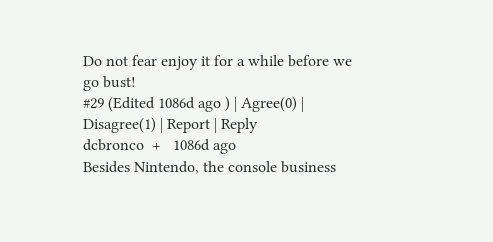Do not fear enjoy it for a while before we go bust!
#29 (Edited 1086d ago ) | Agree(0) | Disagree(1) | Report | Reply
dcbronco  +   1086d ago
Besides Nintendo, the console business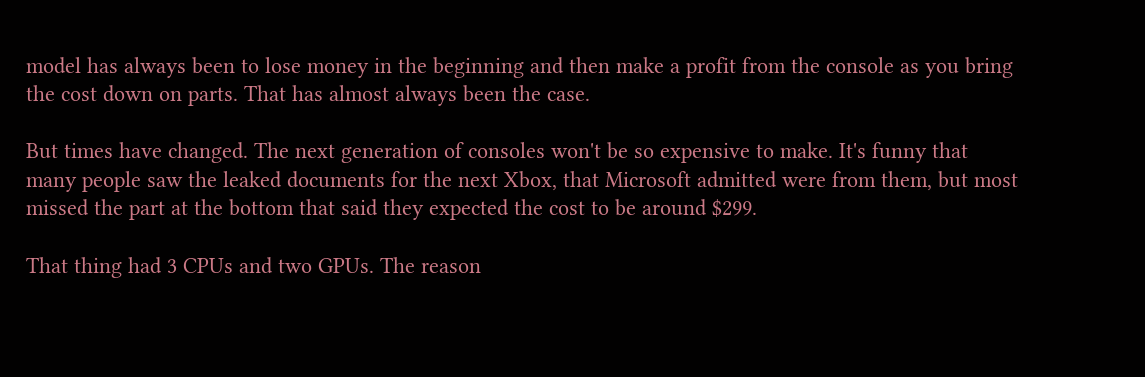model has always been to lose money in the beginning and then make a profit from the console as you bring the cost down on parts. That has almost always been the case.

But times have changed. The next generation of consoles won't be so expensive to make. It's funny that many people saw the leaked documents for the next Xbox, that Microsoft admitted were from them, but most missed the part at the bottom that said they expected the cost to be around $299.

That thing had 3 CPUs and two GPUs. The reason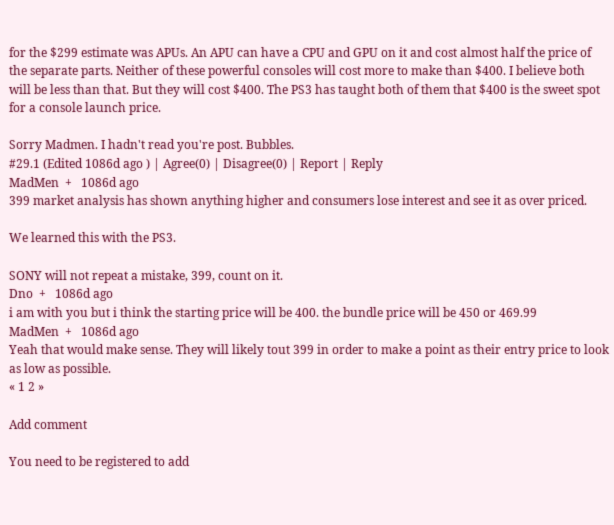for the $299 estimate was APUs. An APU can have a CPU and GPU on it and cost almost half the price of the separate parts. Neither of these powerful consoles will cost more to make than $400. I believe both will be less than that. But they will cost $400. The PS3 has taught both of them that $400 is the sweet spot for a console launch price.

Sorry Madmen. I hadn't read you're post. Bubbles.
#29.1 (Edited 1086d ago ) | Agree(0) | Disagree(0) | Report | Reply
MadMen  +   1086d ago
399 market analysis has shown anything higher and consumers lose interest and see it as over priced.

We learned this with the PS3.

SONY will not repeat a mistake, 399, count on it.
Dno  +   1086d ago
i am with you but i think the starting price will be 400. the bundle price will be 450 or 469.99
MadMen  +   1086d ago
Yeah that would make sense. They will likely tout 399 in order to make a point as their entry price to look as low as possible.
« 1 2 »

Add comment

You need to be registered to add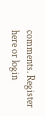comments. Register here or login